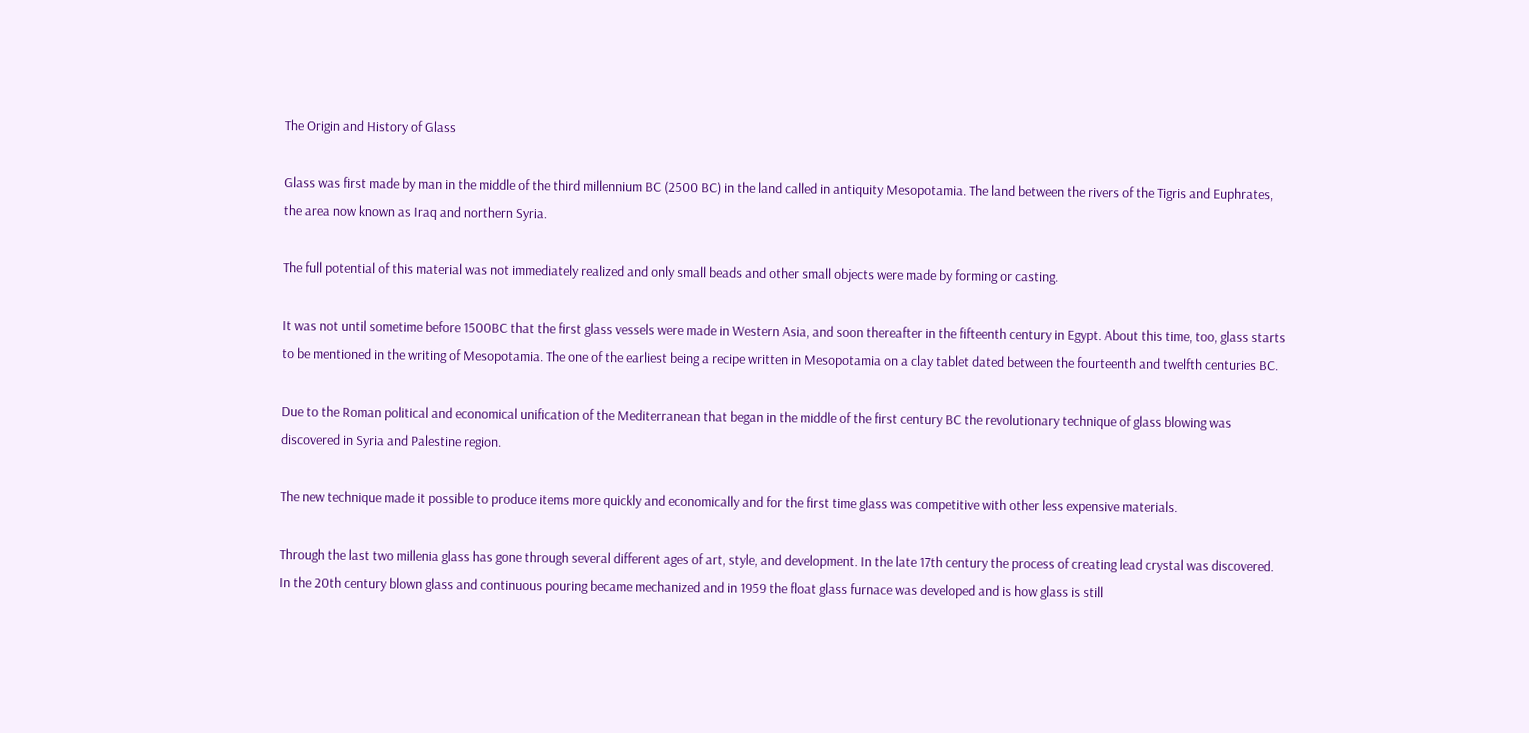The Origin and History of Glass

Glass was first made by man in the middle of the third millennium BC (2500 BC) in the land called in antiquity Mesopotamia. The land between the rivers of the Tigris and Euphrates, the area now known as Iraq and northern Syria.

The full potential of this material was not immediately realized and only small beads and other small objects were made by forming or casting.

It was not until sometime before 1500BC that the first glass vessels were made in Western Asia, and soon thereafter in the fifteenth century in Egypt. About this time, too, glass starts to be mentioned in the writing of Mesopotamia. The one of the earliest being a recipe written in Mesopotamia on a clay tablet dated between the fourteenth and twelfth centuries BC.

Due to the Roman political and economical unification of the Mediterranean that began in the middle of the first century BC the revolutionary technique of glass blowing was discovered in Syria and Palestine region.

The new technique made it possible to produce items more quickly and economically and for the first time glass was competitive with other less expensive materials.

Through the last two millenia glass has gone through several different ages of art, style, and development. In the late 17th century the process of creating lead crystal was discovered. In the 20th century blown glass and continuous pouring became mechanized and in 1959 the float glass furnace was developed and is how glass is still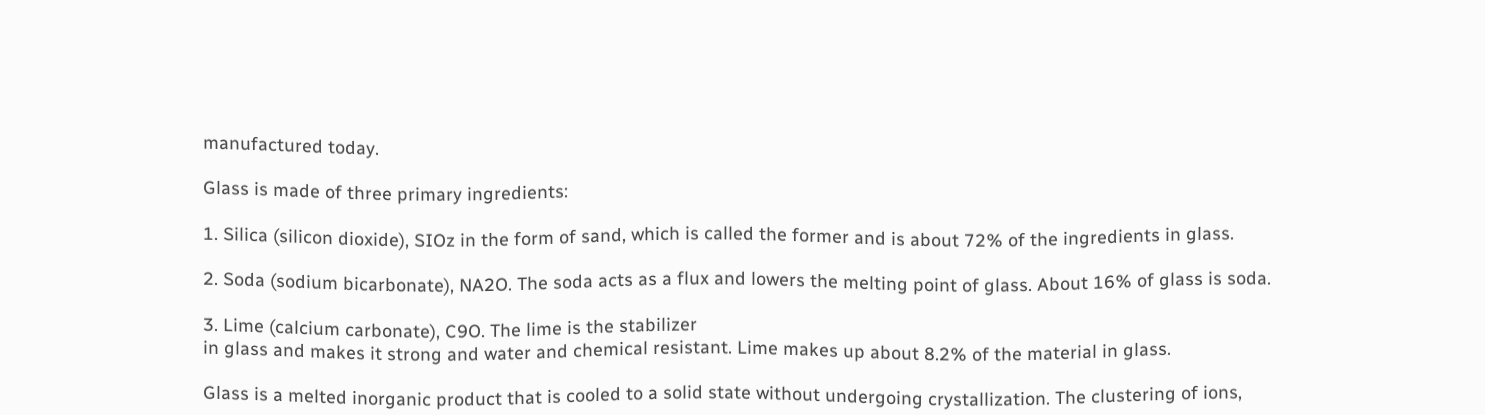manufactured today.

Glass is made of three primary ingredients:

1. Silica (silicon dioxide), SIOz in the form of sand, which is called the former and is about 72% of the ingredients in glass.

2. Soda (sodium bicarbonate), NA2O. The soda acts as a flux and lowers the melting point of glass. About 16% of glass is soda.

3. Lime (calcium carbonate), C9O. The lime is the stabilizer
in glass and makes it strong and water and chemical resistant. Lime makes up about 8.2% of the material in glass.

Glass is a melted inorganic product that is cooled to a solid state without undergoing crystallization. The clustering of ions,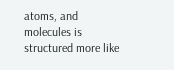atoms, and molecules is structured more like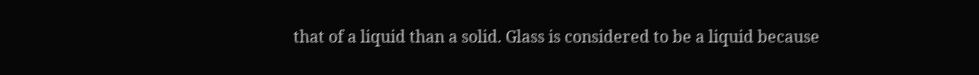that of a liquid than a solid. Glass is considered to be a liquid because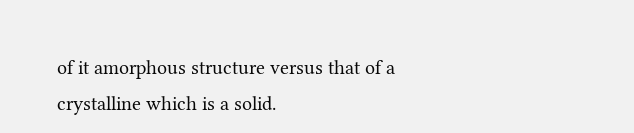of it amorphous structure versus that of a crystalline which is a solid.